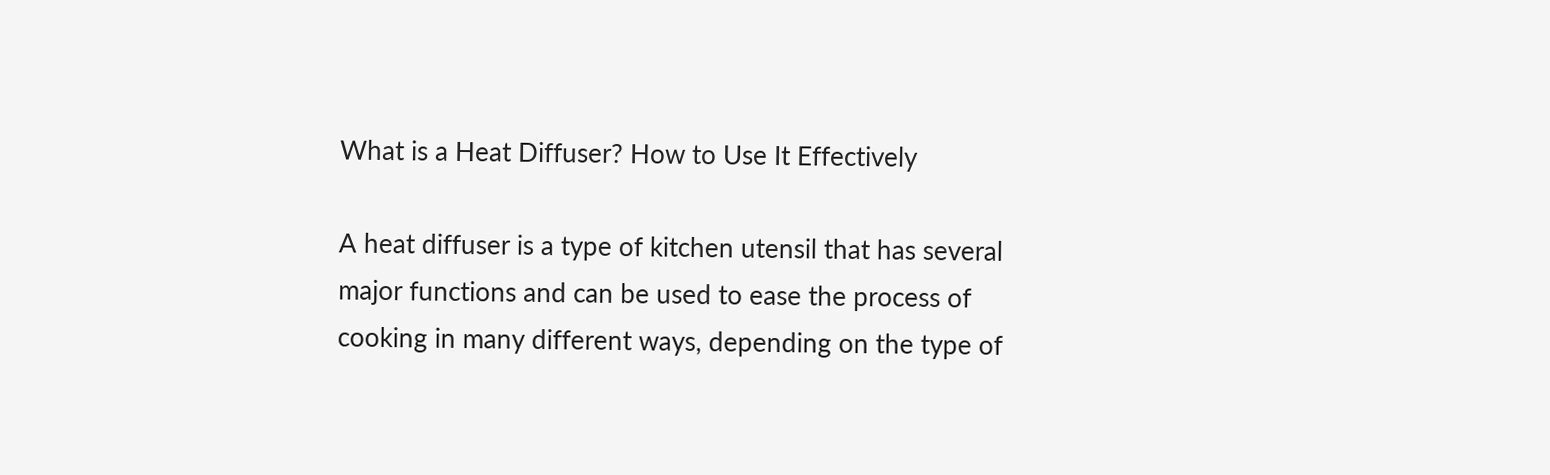What is a Heat Diffuser? How to Use It Effectively

A heat diffuser is a type of kitchen utensil that has several major functions and can be used to ease the process of cooking in many different ways, depending on the type of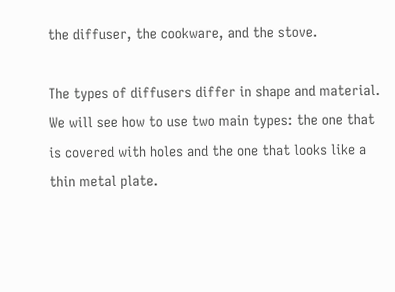the diffuser, the cookware, and the stove.

The types of diffusers differ in shape and material. We will see how to use two main types: the one that is covered with holes and the one that looks like a thin metal plate.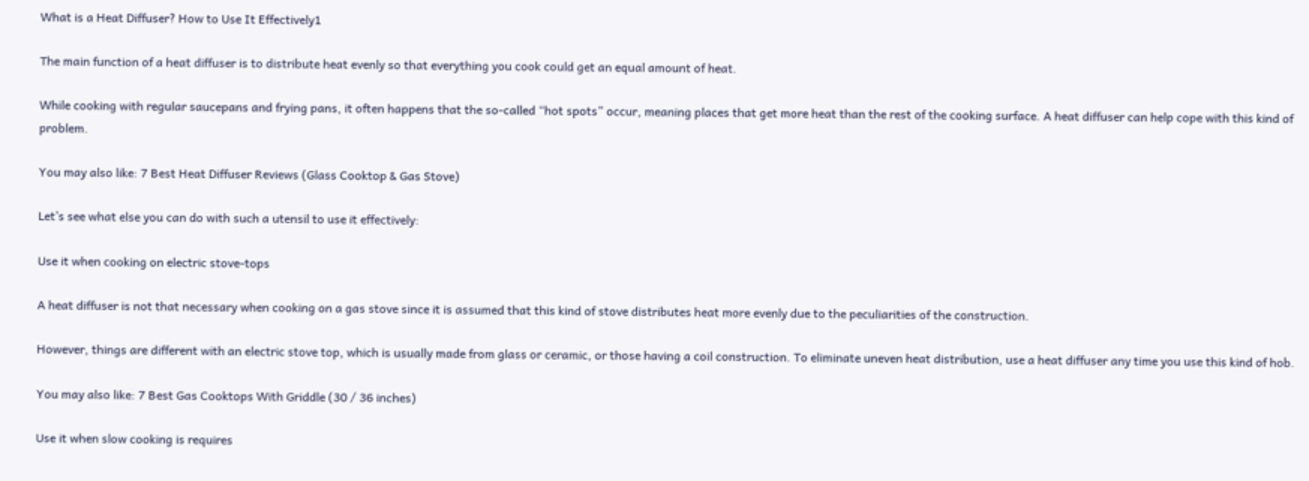What is a Heat Diffuser? How to Use It Effectively1

The main function of a heat diffuser is to distribute heat evenly so that everything you cook could get an equal amount of heat.

While cooking with regular saucepans and frying pans, it often happens that the so-called “hot spots” occur, meaning places that get more heat than the rest of the cooking surface. A heat diffuser can help cope with this kind of problem.

You may also like: 7 Best Heat Diffuser Reviews (Glass Cooktop & Gas Stove)

Let’s see what else you can do with such a utensil to use it effectively:

Use it when cooking on electric stove-tops

A heat diffuser is not that necessary when cooking on a gas stove since it is assumed that this kind of stove distributes heat more evenly due to the peculiarities of the construction.

However, things are different with an electric stove top, which is usually made from glass or ceramic, or those having a coil construction. To eliminate uneven heat distribution, use a heat diffuser any time you use this kind of hob.

You may also like: 7 Best Gas Cooktops With Griddle (30 / 36 inches)

Use it when slow cooking is requires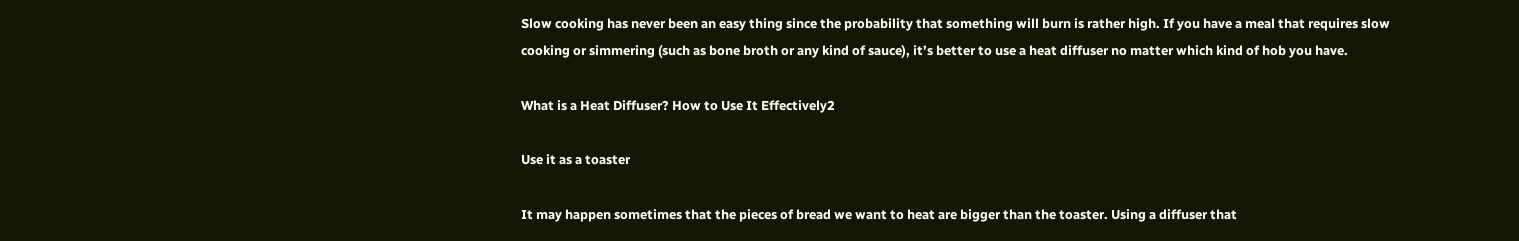Slow cooking has never been an easy thing since the probability that something will burn is rather high. If you have a meal that requires slow cooking or simmering (such as bone broth or any kind of sauce), it’s better to use a heat diffuser no matter which kind of hob you have.

What is a Heat Diffuser? How to Use It Effectively2

Use it as a toaster

It may happen sometimes that the pieces of bread we want to heat are bigger than the toaster. Using a diffuser that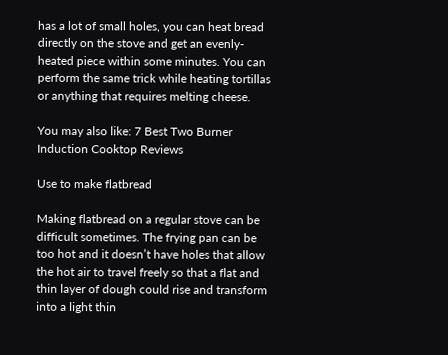has a lot of small holes, you can heat bread directly on the stove and get an evenly-heated piece within some minutes. You can perform the same trick while heating tortillas or anything that requires melting cheese.

You may also like: 7 Best Two Burner Induction Cooktop Reviews

Use to make flatbread

Making flatbread on a regular stove can be difficult sometimes. The frying pan can be too hot and it doesn’t have holes that allow the hot air to travel freely so that a flat and thin layer of dough could rise and transform into a light thin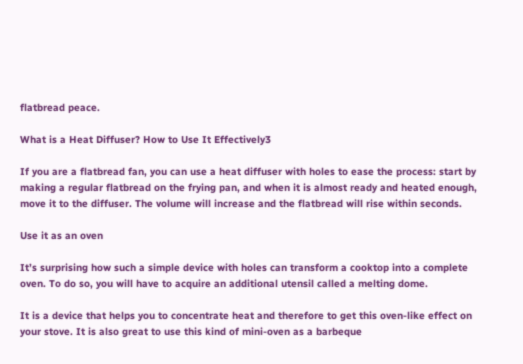flatbread peace.

What is a Heat Diffuser? How to Use It Effectively3

If you are a flatbread fan, you can use a heat diffuser with holes to ease the process: start by making a regular flatbread on the frying pan, and when it is almost ready and heated enough, move it to the diffuser. The volume will increase and the flatbread will rise within seconds.

Use it as an oven

It’s surprising how such a simple device with holes can transform a cooktop into a complete oven. To do so, you will have to acquire an additional utensil called a melting dome.

It is a device that helps you to concentrate heat and therefore to get this oven-like effect on your stove. It is also great to use this kind of mini-oven as a barbeque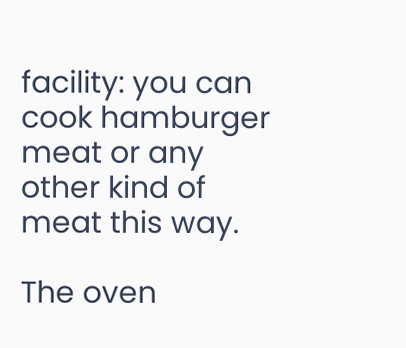facility: you can cook hamburger meat or any other kind of meat this way.

The oven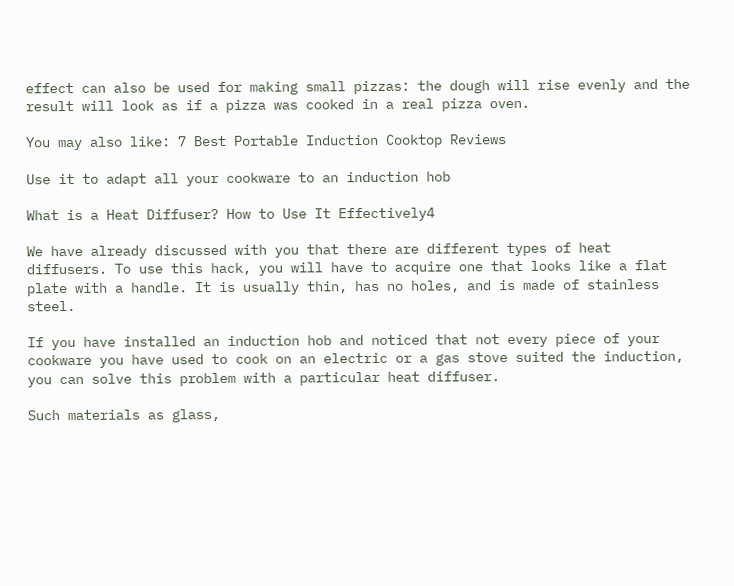effect can also be used for making small pizzas: the dough will rise evenly and the result will look as if a pizza was cooked in a real pizza oven.

You may also like: 7 Best Portable Induction Cooktop Reviews

Use it to adapt all your cookware to an induction hob

What is a Heat Diffuser? How to Use It Effectively4

We have already discussed with you that there are different types of heat diffusers. To use this hack, you will have to acquire one that looks like a flat plate with a handle. It is usually thin, has no holes, and is made of stainless steel.

If you have installed an induction hob and noticed that not every piece of your cookware you have used to cook on an electric or a gas stove suited the induction, you can solve this problem with a particular heat diffuser.

Such materials as glass,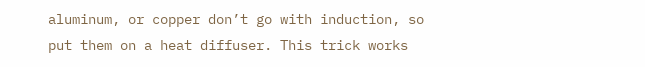aluminum, or copper don’t go with induction, so put them on a heat diffuser. This trick works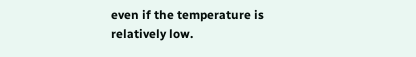even if the temperature is relatively low.